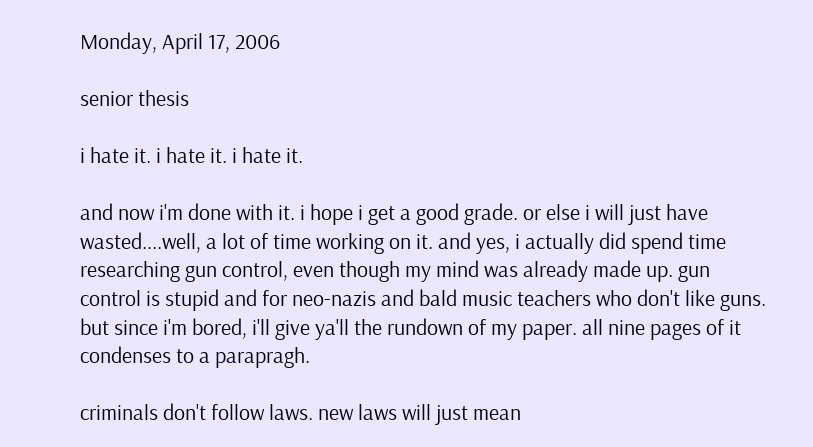Monday, April 17, 2006

senior thesis

i hate it. i hate it. i hate it.

and now i'm done with it. i hope i get a good grade. or else i will just have wasted....well, a lot of time working on it. and yes, i actually did spend time researching gun control, even though my mind was already made up. gun control is stupid and for neo-nazis and bald music teachers who don't like guns. but since i'm bored, i'll give ya'll the rundown of my paper. all nine pages of it condenses to a parapragh.

criminals don't follow laws. new laws will just mean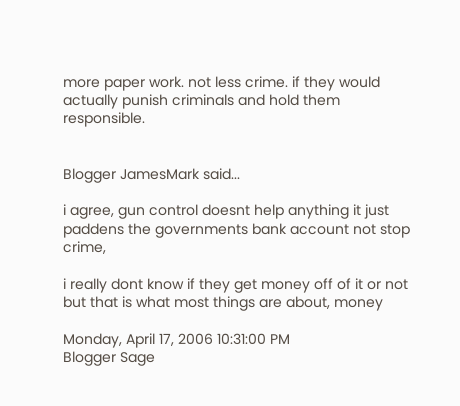more paper work. not less crime. if they would actually punish criminals and hold them responsible.


Blogger JamesMark said...

i agree, gun control doesnt help anything it just paddens the governments bank account not stop crime,

i really dont know if they get money off of it or not but that is what most things are about, money

Monday, April 17, 2006 10:31:00 PM
Blogger Sage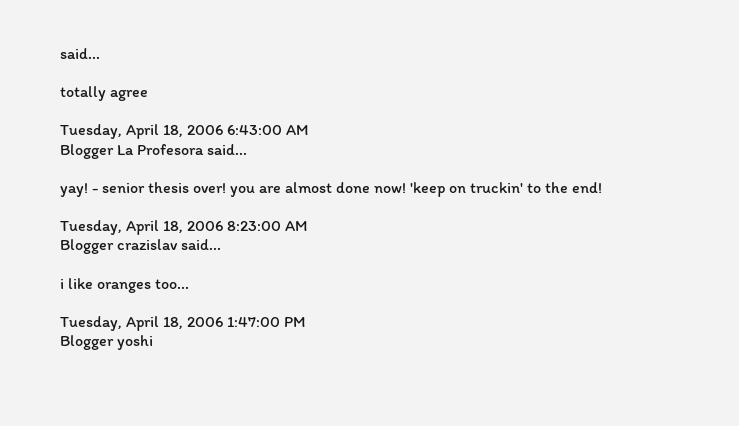said...

totally agree

Tuesday, April 18, 2006 6:43:00 AM
Blogger La Profesora said...

yay! - senior thesis over! you are almost done now! 'keep on truckin' to the end!

Tuesday, April 18, 2006 8:23:00 AM
Blogger crazislav said...

i like oranges too...

Tuesday, April 18, 2006 1:47:00 PM
Blogger yoshi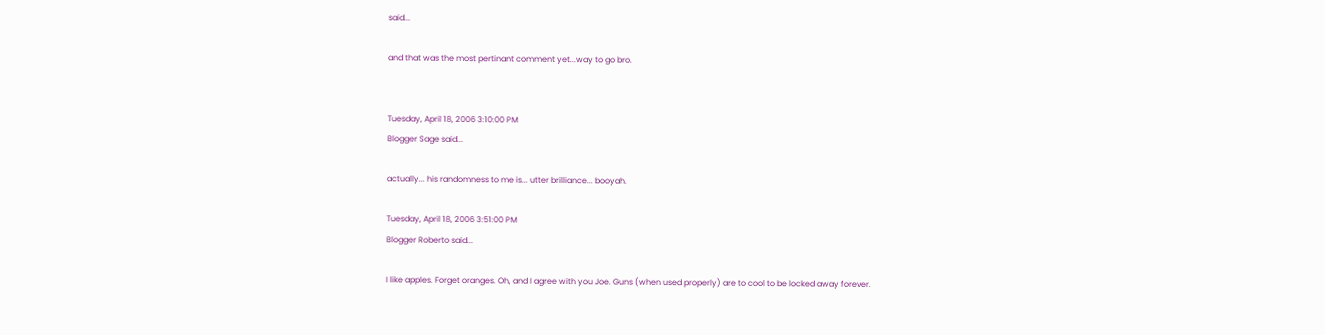said...

and that was the most pertinant comment yet...way to go bro.


Tuesday, April 18, 2006 3:10:00 PM
Blogger Sage said...

actually... his randomness to me is... utter brilliance... booyah.

Tuesday, April 18, 2006 3:51:00 PM
Blogger Roberto said...

I like apples. Forget oranges. Oh, and I agree with you Joe. Guns (when used properly) are to cool to be locked away forever.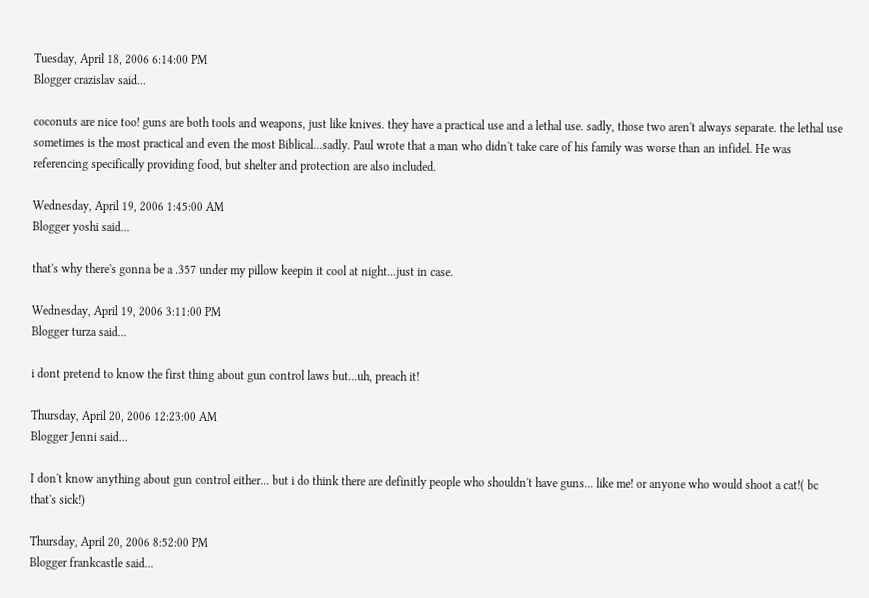Tuesday, April 18, 2006 6:14:00 PM
Blogger crazislav said...

coconuts are nice too! guns are both tools and weapons, just like knives. they have a practical use and a lethal use. sadly, those two aren't always separate. the lethal use sometimes is the most practical and even the most Biblical...sadly. Paul wrote that a man who didn't take care of his family was worse than an infidel. He was referencing specifically providing food, but shelter and protection are also included.

Wednesday, April 19, 2006 1:45:00 AM
Blogger yoshi said...

that's why there's gonna be a .357 under my pillow keepin it cool at night...just in case.

Wednesday, April 19, 2006 3:11:00 PM
Blogger turza said...

i dont pretend to know the first thing about gun control laws but...uh, preach it!

Thursday, April 20, 2006 12:23:00 AM
Blogger Jenni said...

I don't know anything about gun control either... but i do think there are definitly people who shouldn't have guns... like me! or anyone who would shoot a cat!( bc that's sick!)

Thursday, April 20, 2006 8:52:00 PM
Blogger frankcastle said...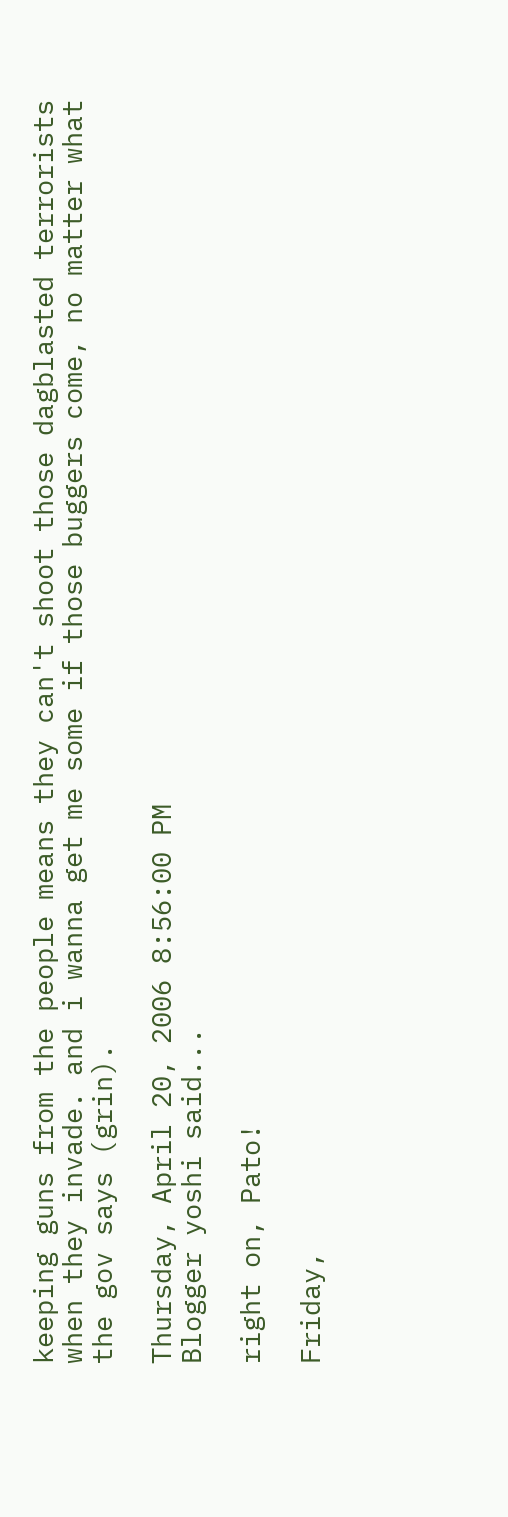keeping guns from the people means they can't shoot those dagblasted terrorists when they invade. and i wanna get me some if those buggers come, no matter what the gov says (grin).

Thursday, April 20, 2006 8:56:00 PM
Blogger yoshi said...

right on, Pato!

Friday,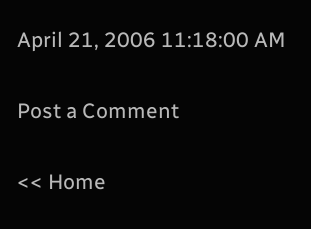April 21, 2006 11:18:00 AM

Post a Comment

<< Home